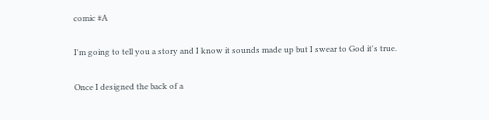comic #A

I'm going to tell you a story and I know it sounds made up but I swear to God it's true.

Once I designed the back of a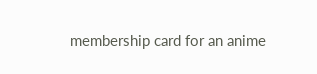membership card for an anime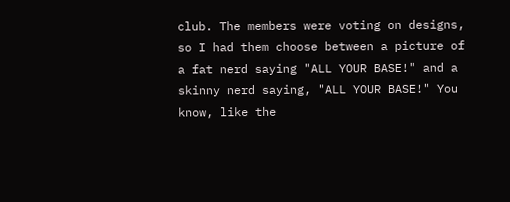club. The members were voting on designs, so I had them choose between a picture of a fat nerd saying "ALL YOUR BASE!" and a skinny nerd saying, "ALL YOUR BASE!" You know, like the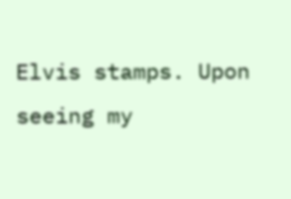Elvis stamps. Upon seeing my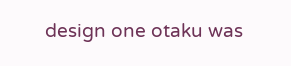design one otaku was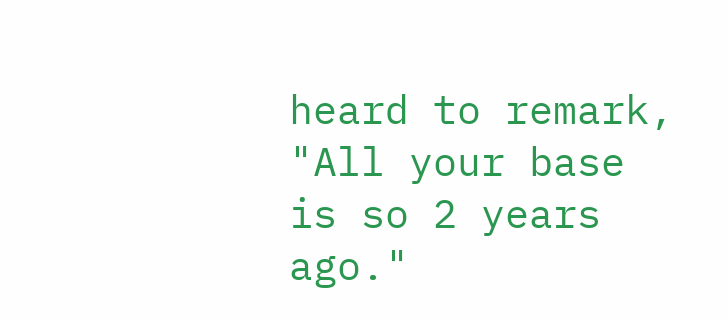heard to remark, "All your base is so 2 years ago."